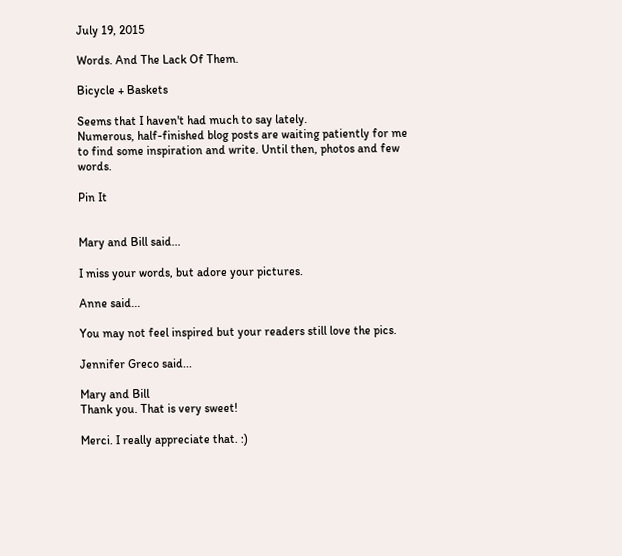July 19, 2015

Words. And The Lack Of Them.

Bicycle + Baskets

Seems that I haven't had much to say lately.
Numerous, half-finished blog posts are waiting patiently for me to find some inspiration and write. Until then, photos and few words.

Pin It


Mary and Bill said...

I miss your words, but adore your pictures.

Anne said...

You may not feel inspired but your readers still love the pics.

Jennifer Greco said...

Mary and Bill
Thank you. That is very sweet!

Merci. I really appreciate that. :)